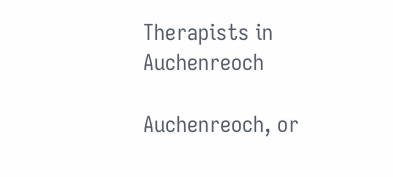Therapists in Auchenreoch

Auchenreoch, or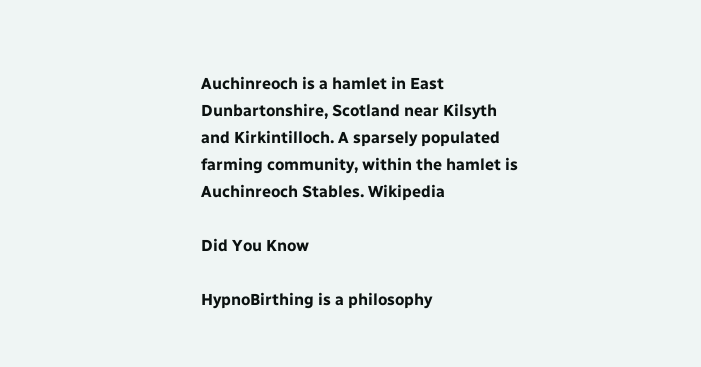Auchinreoch is a hamlet in East Dunbartonshire, Scotland near Kilsyth and Kirkintilloch. A sparsely populated farming community, within the hamlet is Auchinreoch Stables. Wikipedia

Did You Know

HypnoBirthing is a philosophy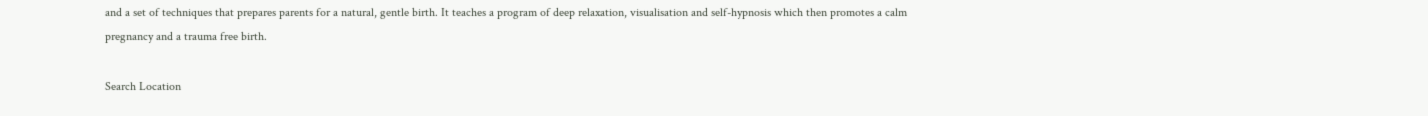and a set of techniques that prepares parents for a natural, gentle birth. It teaches a program of deep relaxation, visualisation and self-hypnosis which then promotes a calm pregnancy and a trauma free birth.

Search Location